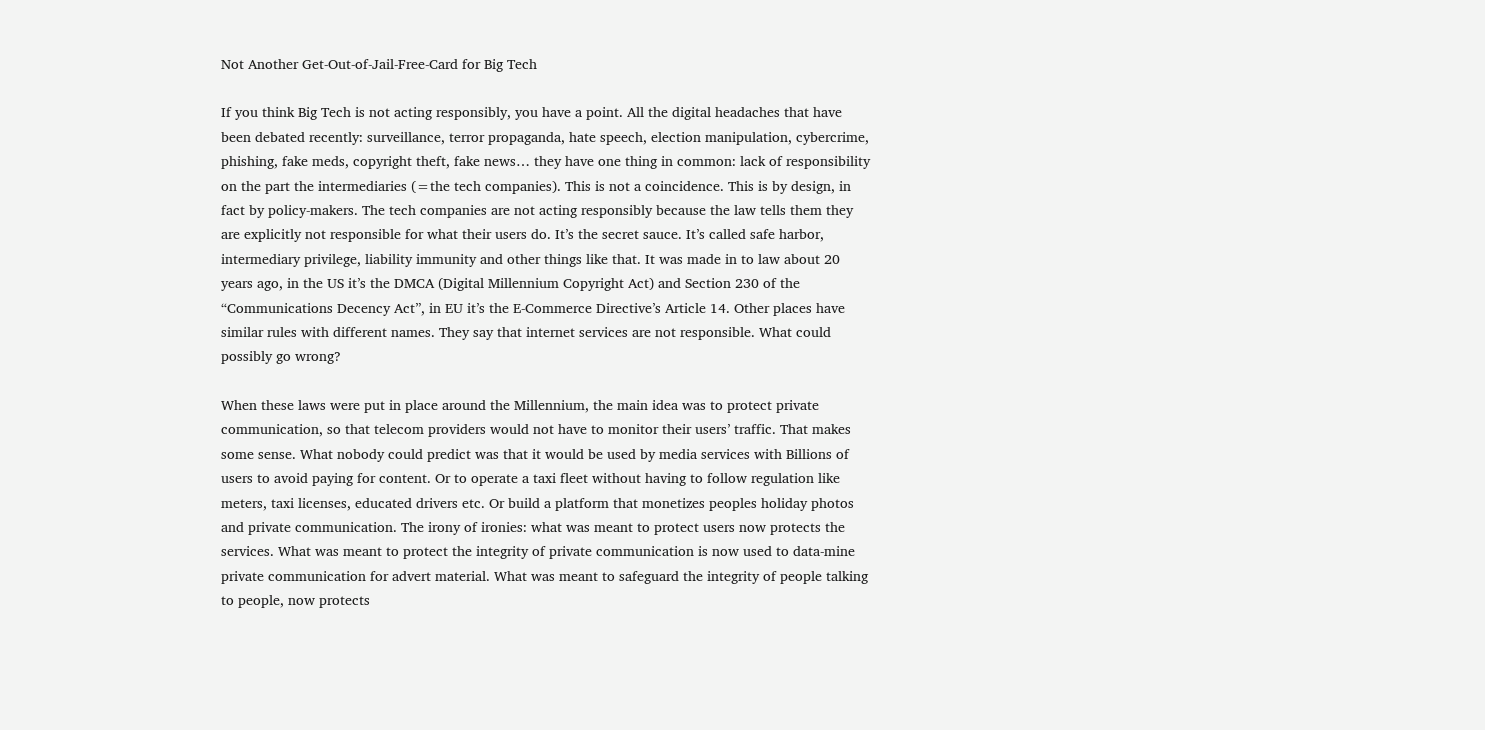Not Another Get-Out-of-Jail-Free-Card for Big Tech

If you think Big Tech is not acting responsibly, you have a point. All the digital headaches that have been debated recently: surveillance, terror propaganda, hate speech, election manipulation, cybercrime, phishing, fake meds, copyright theft, fake news… they have one thing in common: lack of responsibility on the part the intermediaries (=the tech companies). This is not a coincidence. This is by design, in fact by policy-makers. The tech companies are not acting responsibly because the law tells them they are explicitly not responsible for what their users do. It’s the secret sauce. It’s called safe harbor, intermediary privilege, liability immunity and other things like that. It was made in to law about 20 years ago, in the US it’s the DMCA (Digital Millennium Copyright Act) and Section 230 of the “Communications Decency Act”, in EU it’s the E-Commerce Directive’s Article 14. Other places have similar rules with different names. They say that internet services are not responsible. What could possibly go wrong?

When these laws were put in place around the Millennium, the main idea was to protect private communication, so that telecom providers would not have to monitor their users’ traffic. That makes some sense. What nobody could predict was that it would be used by media services with Billions of users to avoid paying for content. Or to operate a taxi fleet without having to follow regulation like meters, taxi licenses, educated drivers etc. Or build a platform that monetizes peoples holiday photos and private communication. The irony of ironies: what was meant to protect users now protects the services. What was meant to protect the integrity of private communication is now used to data-mine private communication for advert material. What was meant to safeguard the integrity of people talking to people, now protects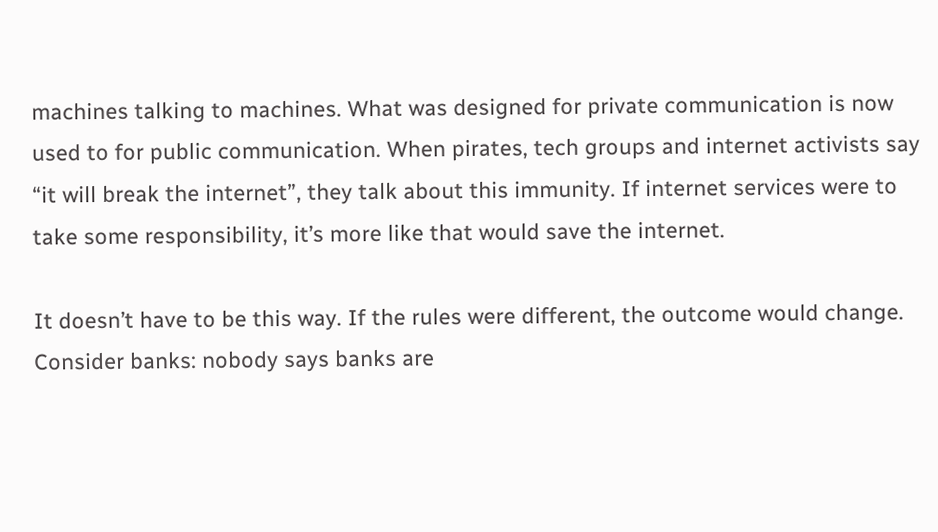machines talking to machines. What was designed for private communication is now used to for public communication. When pirates, tech groups and internet activists say “it will break the internet”, they talk about this immunity. If internet services were to take some responsibility, it’s more like that would save the internet.

It doesn’t have to be this way. If the rules were different, the outcome would change. Consider banks: nobody says banks are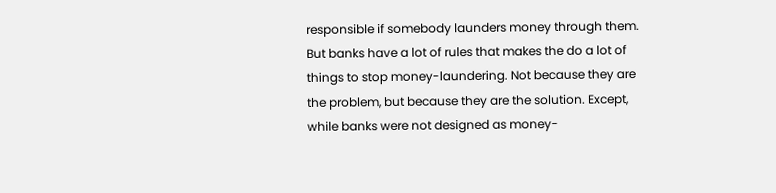responsible if somebody launders money through them. But banks have a lot of rules that makes the do a lot of things to stop money-laundering. Not because they are the problem, but because they are the solution. Except, while banks were not designed as money-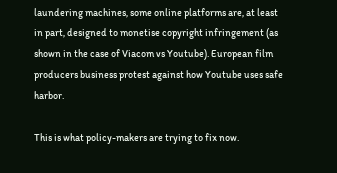laundering machines, some online platforms are, at least in part, designed to monetise copyright infringement (as shown in the case of Viacom vs Youtube). European film producers business protest against how Youtube uses safe harbor.

This is what policy-makers are trying to fix now.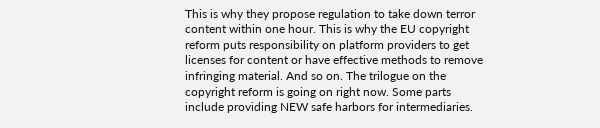This is why they propose regulation to take down terror content within one hour. This is why the EU copyright reform puts responsibility on platform providers to get licenses for content or have effective methods to remove infringing material. And so on. The trilogue on the copyright reform is going on right now. Some parts include providing NEW safe harbors for intermediaries.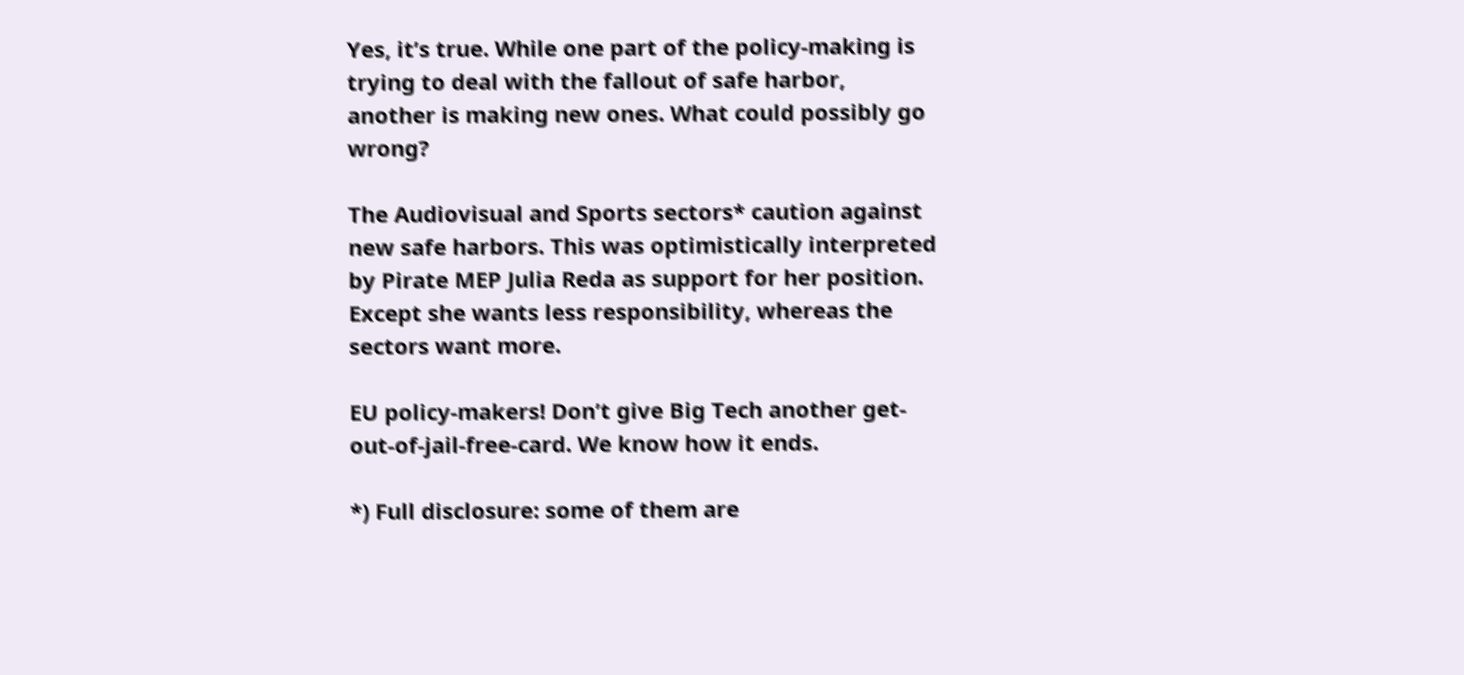Yes, it’s true. While one part of the policy-making is trying to deal with the fallout of safe harbor, another is making new ones. What could possibly go wrong?

The Audiovisual and Sports sectors* caution against new safe harbors. This was optimistically interpreted by Pirate MEP Julia Reda as support for her position. Except she wants less responsibility, whereas the sectors want more.

EU policy-makers! Don’t give Big Tech another get-out-of-jail-free-card. We know how it ends.

*) Full disclosure: some of them are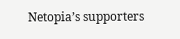Netopia’s supporters